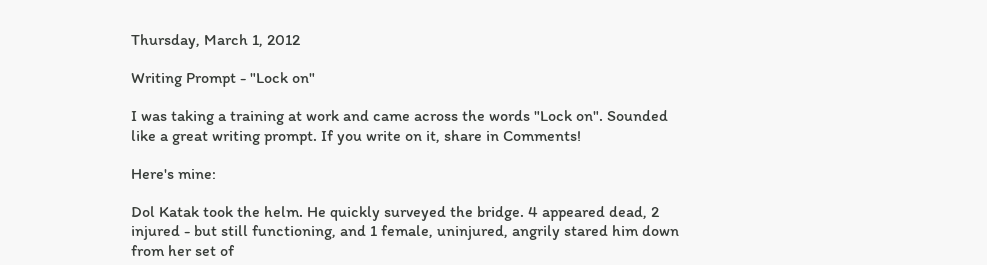Thursday, March 1, 2012

Writing Prompt - "Lock on"

I was taking a training at work and came across the words "Lock on". Sounded like a great writing prompt. If you write on it, share in Comments!

Here's mine:

Dol Katak took the helm. He quickly surveyed the bridge. 4 appeared dead, 2 injured - but still functioning, and 1 female, uninjured, angrily stared him down from her set of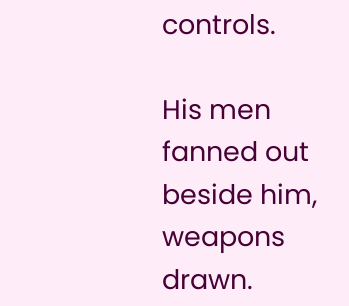controls.

His men fanned out beside him, weapons drawn.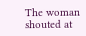The woman shouted at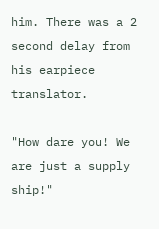him. There was a 2 second delay from his earpiece translator.

"How dare you! We are just a supply ship!"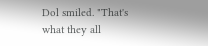Dol smiled. "That's what they all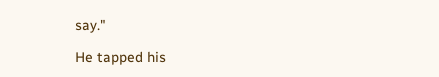say."

He tapped his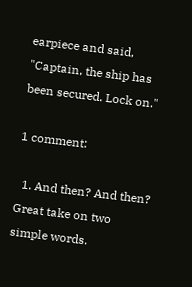earpiece and said, "Captain, the ship has been secured. Lock on."

1 comment:

  1. And then? And then? Great take on two simple words.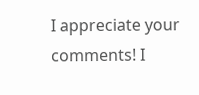I appreciate your comments! I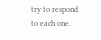try to respond to each one.